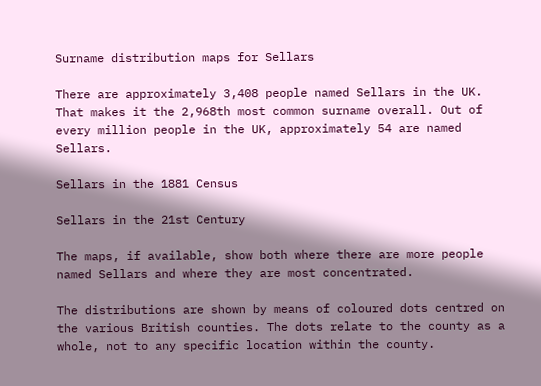Surname distribution maps for Sellars

There are approximately 3,408 people named Sellars in the UK. That makes it the 2,968th most common surname overall. Out of every million people in the UK, approximately 54 are named Sellars.

Sellars in the 1881 Census

Sellars in the 21st Century

The maps, if available, show both where there are more people named Sellars and where they are most concentrated.

The distributions are shown by means of coloured dots centred on the various British counties. The dots relate to the county as a whole, not to any specific location within the county.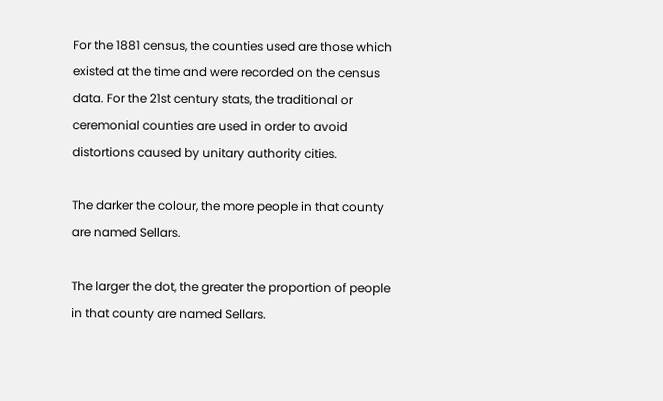For the 1881 census, the counties used are those which existed at the time and were recorded on the census data. For the 21st century stats, the traditional or ceremonial counties are used in order to avoid distortions caused by unitary authority cities.

The darker the colour, the more people in that county are named Sellars.

The larger the dot, the greater the proportion of people in that county are named Sellars.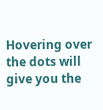Hovering over the dots will give you the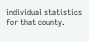individual statistics for that county.